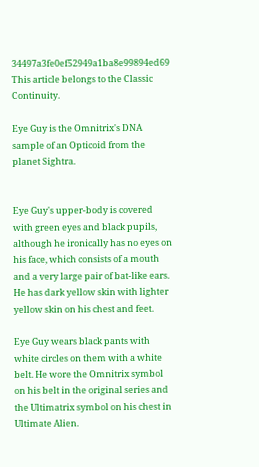34497a3fe0ef52949a1ba8e99894ed69 This article belongs to the Classic Continuity.

Eye Guy is the Omnitrix's DNA sample of an Opticoid from the planet Sightra.


Eye Guy's upper-body is covered with green eyes and black pupils, although he ironically has no eyes on his face, which consists of a mouth and a very large pair of bat-like ears. He has dark yellow skin with lighter yellow skin on his chest and feet.

Eye Guy wears black pants with white circles on them with a white belt. He wore the Omnitrix symbol on his belt in the original series and the Ultimatrix symbol on his chest in Ultimate Alien.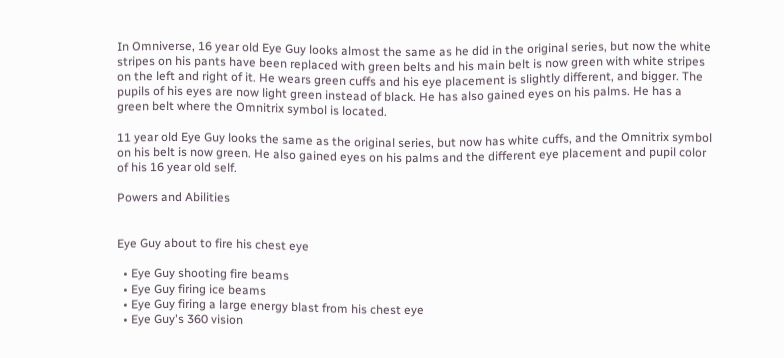In Omniverse, 16 year old Eye Guy looks almost the same as he did in the original series, but now the white stripes on his pants have been replaced with green belts and his main belt is now green with white stripes on the left and right of it. He wears green cuffs and his eye placement is slightly different, and bigger. The pupils of his eyes are now light green instead of black. He has also gained eyes on his palms. He has a green belt where the Omnitrix symbol is located.

11 year old Eye Guy looks the same as the original series, but now has white cuffs, and the Omnitrix symbol on his belt is now green. He also gained eyes on his palms and the different eye placement and pupil color of his 16 year old self.

Powers and Abilities


Eye Guy about to fire his chest eye

  • Eye Guy shooting fire beams
  • Eye Guy firing ice beams
  • Eye Guy firing a large energy blast from his chest eye
  • Eye Guy's 360 vision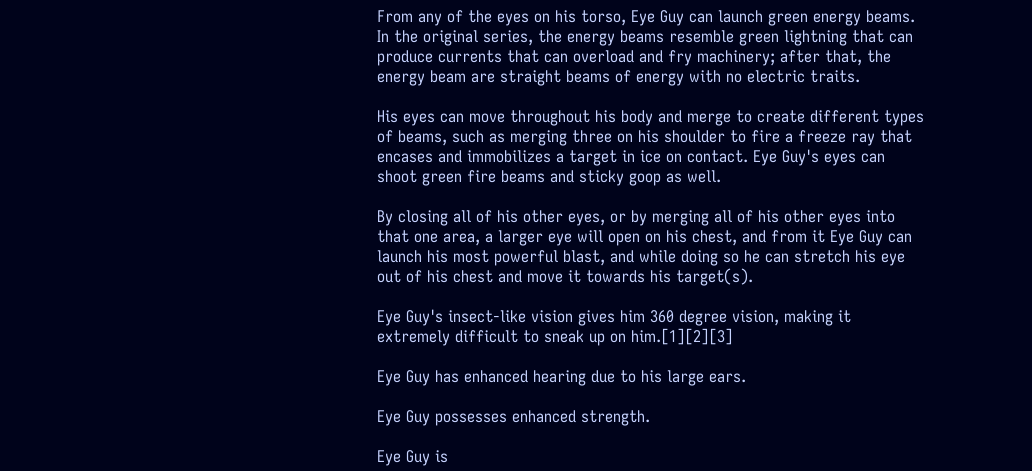From any of the eyes on his torso, Eye Guy can launch green energy beams. In the original series, the energy beams resemble green lightning that can produce currents that can overload and fry machinery; after that, the energy beam are straight beams of energy with no electric traits.

His eyes can move throughout his body and merge to create different types of beams, such as merging three on his shoulder to fire a freeze ray that encases and immobilizes a target in ice on contact. Eye Guy's eyes can shoot green fire beams and sticky goop as well.

By closing all of his other eyes, or by merging all of his other eyes into that one area, a larger eye will open on his chest, and from it Eye Guy can launch his most powerful blast, and while doing so he can stretch his eye out of his chest and move it towards his target(s).

Eye Guy's insect-like vision gives him 360 degree vision, making it extremely difficult to sneak up on him.[1][2][3]

Eye Guy has enhanced hearing due to his large ears.

Eye Guy possesses enhanced strength.

Eye Guy is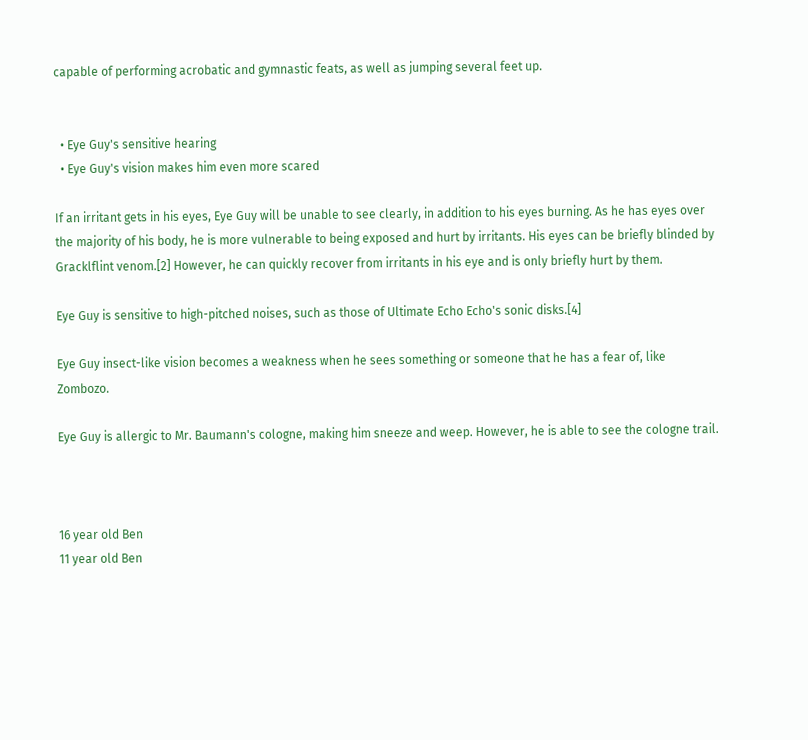capable of performing acrobatic and gymnastic feats, as well as jumping several feet up.


  • Eye Guy's sensitive hearing
  • Eye Guy's vision makes him even more scared

If an irritant gets in his eyes, Eye Guy will be unable to see clearly, in addition to his eyes burning. As he has eyes over the majority of his body, he is more vulnerable to being exposed and hurt by irritants. His eyes can be briefly blinded by Gracklflint venom.[2] However, he can quickly recover from irritants in his eye and is only briefly hurt by them.

Eye Guy is sensitive to high-pitched noises, such as those of Ultimate Echo Echo's sonic disks.[4]

Eye Guy insect-like vision becomes a weakness when he sees something or someone that he has a fear of, like Zombozo.

Eye Guy is allergic to Mr. Baumann's cologne, making him sneeze and weep. However, he is able to see the cologne trail.



16 year old Ben
11 year old Ben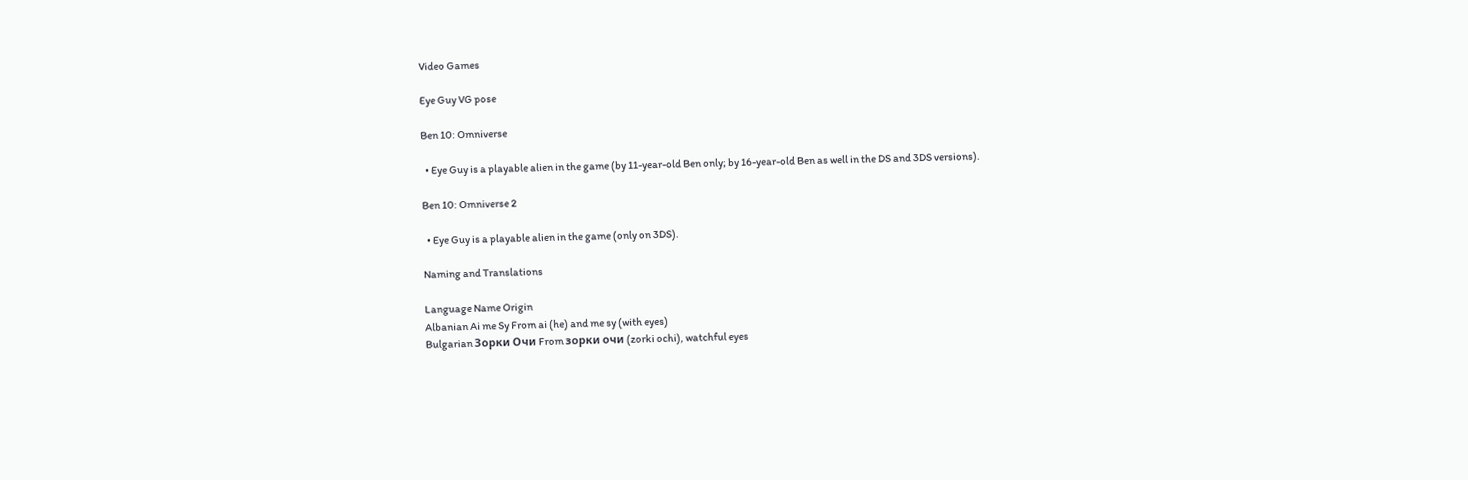Video Games

Eye Guy VG pose

Ben 10: Omniverse

  • Eye Guy is a playable alien in the game (by 11-year-old Ben only; by 16-year-old Ben as well in the DS and 3DS versions).

Ben 10: Omniverse 2

  • Eye Guy is a playable alien in the game (only on 3DS).

Naming and Translations

Language Name Origin
Albanian Ai me Sy From ai (he) and me sy (with eyes)
Bulgarian Зорки Очи From зорки очи (zorki ochi), watchful eyes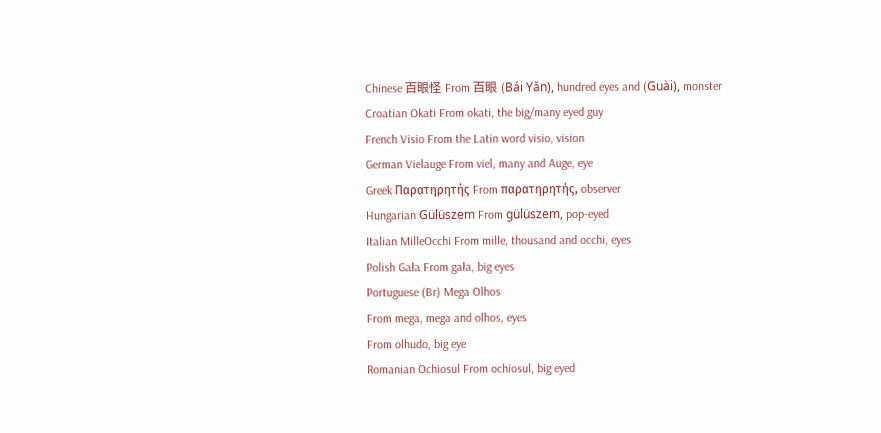Chinese 百眼怪 From 百眼 (Bái Yǎn), hundred eyes and (Guài), monster
Croatian Okati From okati, the big/many eyed guy
French Visio From the Latin word visio, vision
German Vielauge From viel, many and Auge, eye
Greek Παρατηρητής From παρατηρητής, observer
Hungarian Gülüszem From gülüszem, pop-eyed
Italian MilleOcchi From mille, thousand and occhi, eyes
Polish Gała From gała, big eyes
Portuguese (Br) Mega Olhos
From mega, mega and olhos, eyes
From olhudo, big eye
Romanian Ochiosul From ochiosul, big eyed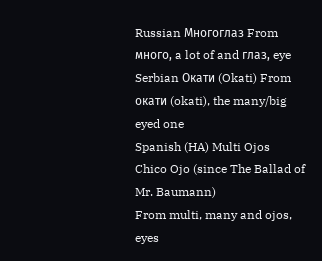Russian Многоглаз From много, a lot of and глаз, eye
Serbian Окати (Okati) From окати (okati), the many/big eyed one
Spanish (HA) Multi Ojos
Chico Ojo (since The Ballad of Mr. Baumann)
From multi, many and ojos, eyes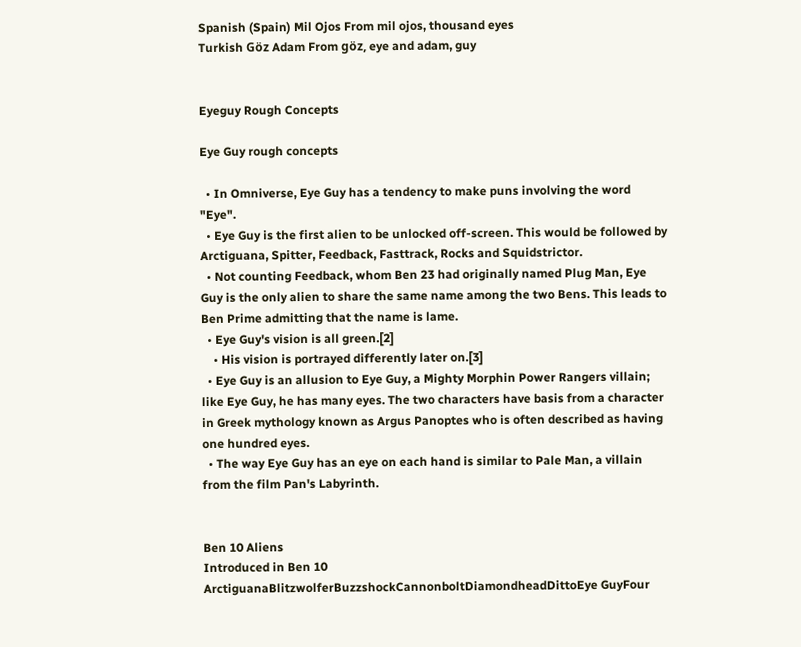Spanish (Spain) Mil Ojos From mil ojos, thousand eyes
Turkish Göz Adam From göz, eye and adam, guy


Eyeguy Rough Concepts

Eye Guy rough concepts

  • In Omniverse, Eye Guy has a tendency to make puns involving the word "Eye".
  • Eye Guy is the first alien to be unlocked off-screen. This would be followed by Arctiguana, Spitter, Feedback, Fasttrack, Rocks and Squidstrictor.
  • Not counting Feedback, whom Ben 23 had originally named Plug Man, Eye Guy is the only alien to share the same name among the two Bens. This leads to Ben Prime admitting that the name is lame.
  • Eye Guy's vision is all green.[2]
    • His vision is portrayed differently later on.[3]
  • Eye Guy is an allusion to Eye Guy, a Mighty Morphin Power Rangers villain; like Eye Guy, he has many eyes. The two characters have basis from a character in Greek mythology known as Argus Panoptes who is often described as having one hundred eyes.
  • The way Eye Guy has an eye on each hand is similar to Pale Man, a villain from the film Pan's Labyrinth.


Ben 10 Aliens
Introduced in Ben 10
ArctiguanaBlitzwolferBuzzshockCannonboltDiamondheadDittoEye GuyFour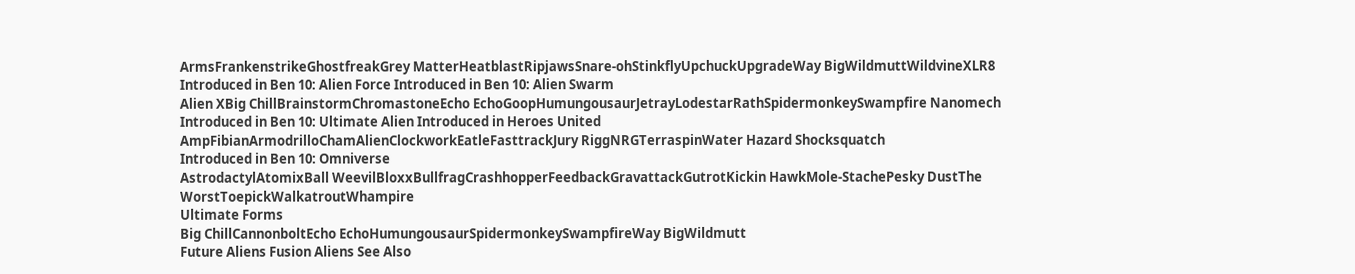ArmsFrankenstrikeGhostfreakGrey MatterHeatblastRipjawsSnare-ohStinkflyUpchuckUpgradeWay BigWildmuttWildvineXLR8
Introduced in Ben 10: Alien Force Introduced in Ben 10: Alien Swarm
Alien XBig ChillBrainstormChromastoneEcho EchoGoopHumungousaurJetrayLodestarRathSpidermonkeySwampfire Nanomech
Introduced in Ben 10: Ultimate Alien Introduced in Heroes United
AmpFibianArmodrilloChamAlienClockworkEatleFasttrackJury RiggNRGTerraspinWater Hazard Shocksquatch
Introduced in Ben 10: Omniverse
AstrodactylAtomixBall WeevilBloxxBullfragCrashhopperFeedbackGravattackGutrotKickin HawkMole-StachePesky DustThe WorstToepickWalkatroutWhampire
Ultimate Forms
Big ChillCannonboltEcho EchoHumungousaurSpidermonkeySwampfireWay BigWildmutt
Future Aliens Fusion Aliens See Also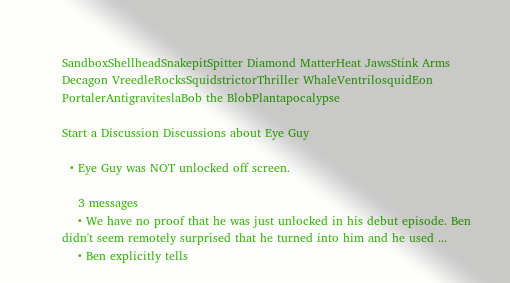SandboxShellheadSnakepitSpitter Diamond MatterHeat JawsStink Arms Decagon VreedleRocksSquidstrictorThriller WhaleVentrilosquidEon
PortalerAntigraviteslaBob the BlobPlantapocalypse

Start a Discussion Discussions about Eye Guy

  • Eye Guy was NOT unlocked off screen.

    3 messages
    • We have no proof that he was just unlocked in his debut episode. Ben didn't seem remotely surprised that he turned into him and he used ...
    • Ben explicitly tells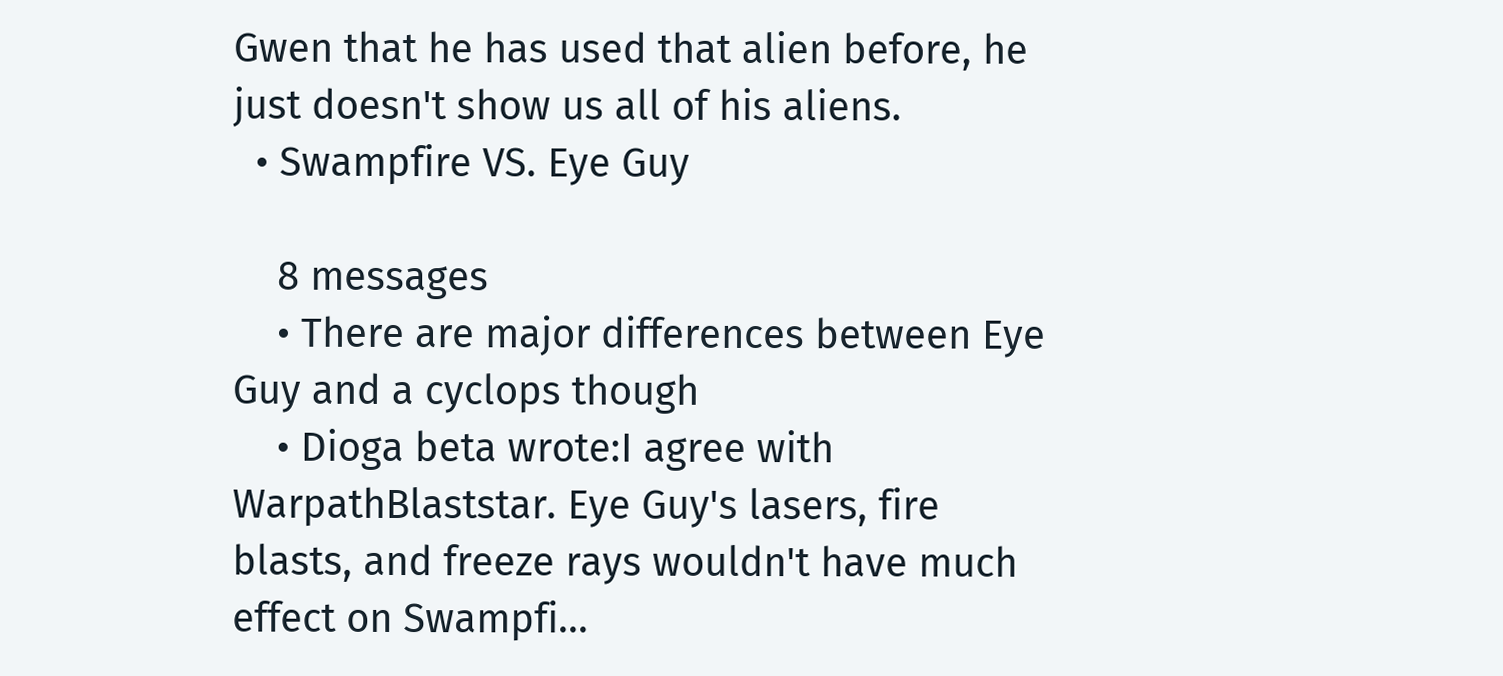Gwen that he has used that alien before, he just doesn't show us all of his aliens.
  • Swampfire VS. Eye Guy

    8 messages
    • There are major differences between Eye Guy and a cyclops though
    • Dioga beta wrote:I agree with WarpathBlaststar. Eye Guy's lasers, fire blasts, and freeze rays wouldn't have much effect on Swampfi...